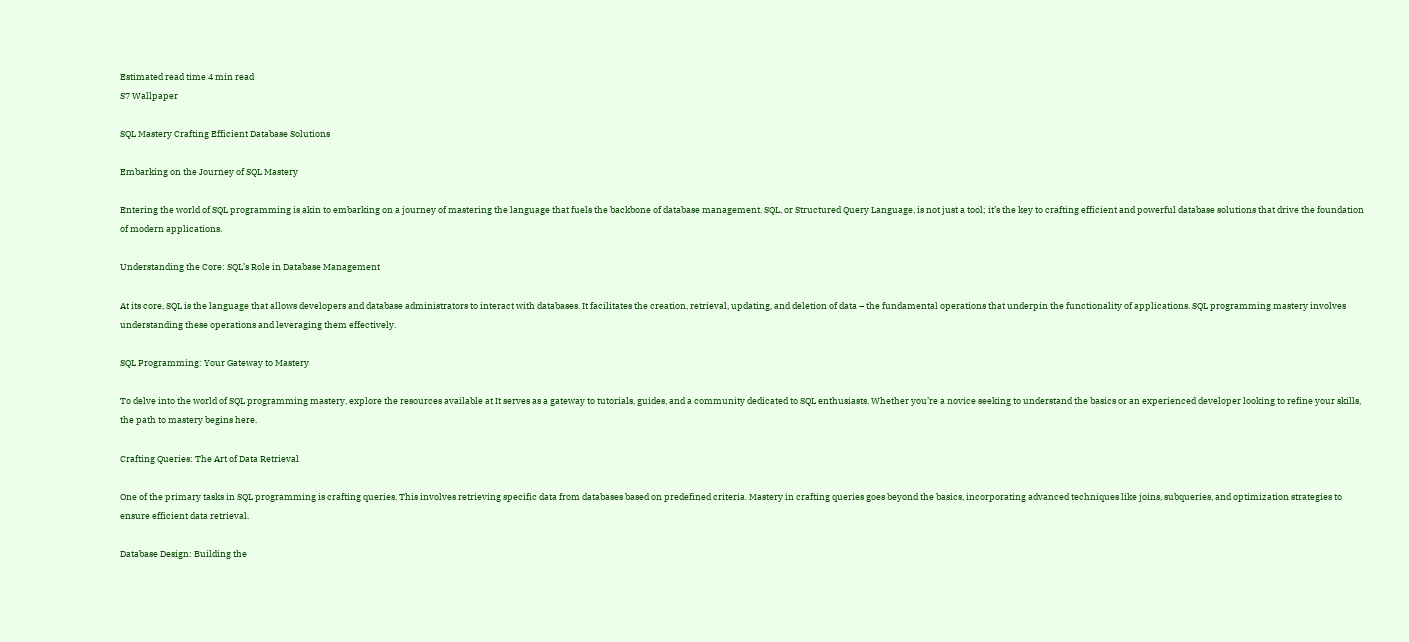Estimated read time 4 min read
S7 Wallpaper

SQL Mastery Crafting Efficient Database Solutions

Embarking on the Journey of SQL Mastery

Entering the world of SQL programming is akin to embarking on a journey of mastering the language that fuels the backbone of database management. SQL, or Structured Query Language, is not just a tool; it’s the key to crafting efficient and powerful database solutions that drive the foundation of modern applications.

Understanding the Core: SQL’s Role in Database Management

At its core, SQL is the language that allows developers and database administrators to interact with databases. It facilitates the creation, retrieval, updating, and deletion of data – the fundamental operations that underpin the functionality of applications. SQL programming mastery involves understanding these operations and leveraging them effectively.

SQL Programming: Your Gateway to Mastery

To delve into the world of SQL programming mastery, explore the resources available at It serves as a gateway to tutorials, guides, and a community dedicated to SQL enthusiasts. Whether you’re a novice seeking to understand the basics or an experienced developer looking to refine your skills, the path to mastery begins here.

Crafting Queries: The Art of Data Retrieval

One of the primary tasks in SQL programming is crafting queries. This involves retrieving specific data from databases based on predefined criteria. Mastery in crafting queries goes beyond the basics, incorporating advanced techniques like joins, subqueries, and optimization strategies to ensure efficient data retrieval.

Database Design: Building the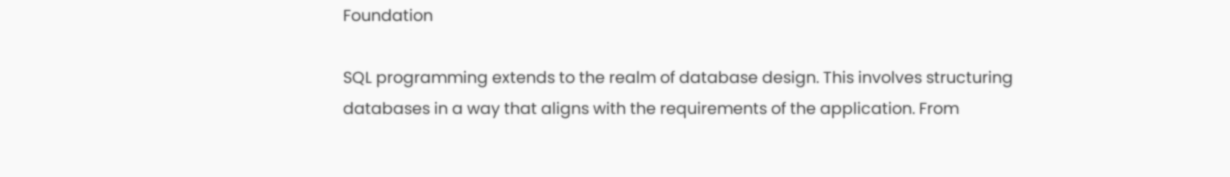Foundation

SQL programming extends to the realm of database design. This involves structuring databases in a way that aligns with the requirements of the application. From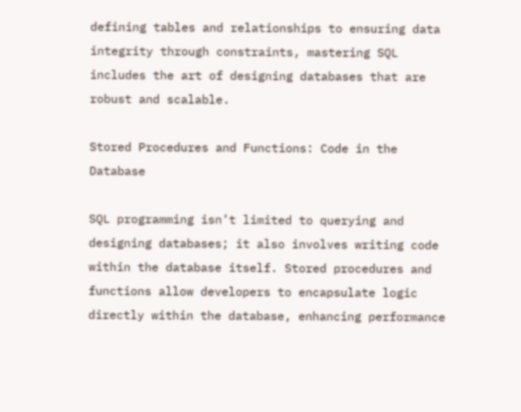defining tables and relationships to ensuring data integrity through constraints, mastering SQL includes the art of designing databases that are robust and scalable.

Stored Procedures and Functions: Code in the Database

SQL programming isn’t limited to querying and designing databases; it also involves writing code within the database itself. Stored procedures and functions allow developers to encapsulate logic directly within the database, enhancing performance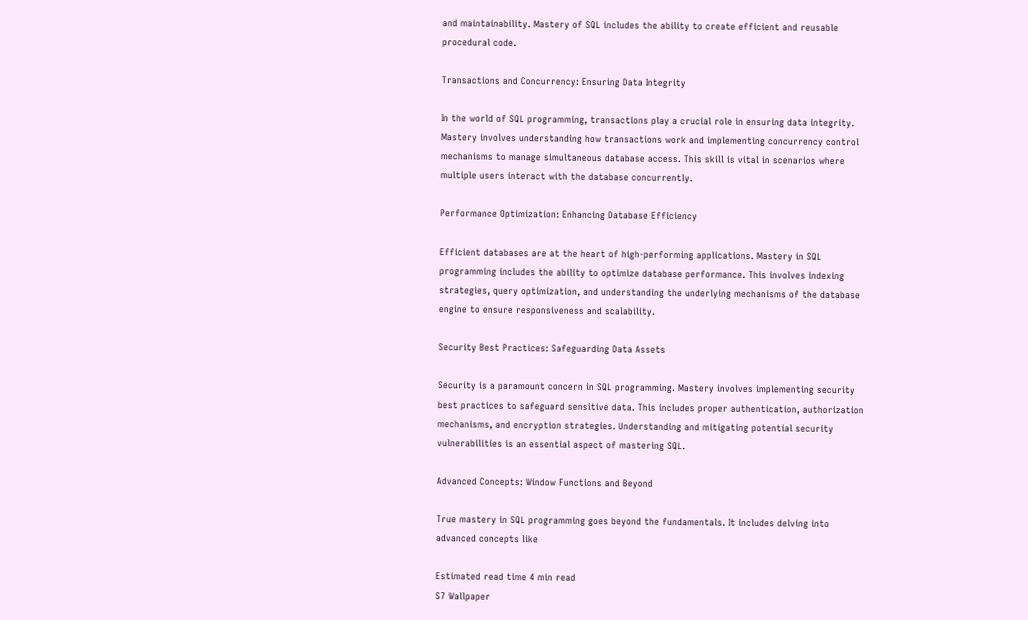and maintainability. Mastery of SQL includes the ability to create efficient and reusable procedural code.

Transactions and Concurrency: Ensuring Data Integrity

In the world of SQL programming, transactions play a crucial role in ensuring data integrity. Mastery involves understanding how transactions work and implementing concurrency control mechanisms to manage simultaneous database access. This skill is vital in scenarios where multiple users interact with the database concurrently.

Performance Optimization: Enhancing Database Efficiency

Efficient databases are at the heart of high-performing applications. Mastery in SQL programming includes the ability to optimize database performance. This involves indexing strategies, query optimization, and understanding the underlying mechanisms of the database engine to ensure responsiveness and scalability.

Security Best Practices: Safeguarding Data Assets

Security is a paramount concern in SQL programming. Mastery involves implementing security best practices to safeguard sensitive data. This includes proper authentication, authorization mechanisms, and encryption strategies. Understanding and mitigating potential security vulnerabilities is an essential aspect of mastering SQL.

Advanced Concepts: Window Functions and Beyond

True mastery in SQL programming goes beyond the fundamentals. It includes delving into advanced concepts like

Estimated read time 4 min read
S7 Wallpaper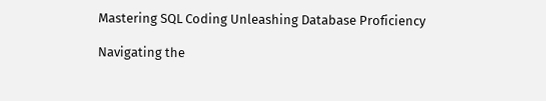Mastering SQL Coding Unleashing Database Proficiency

Navigating the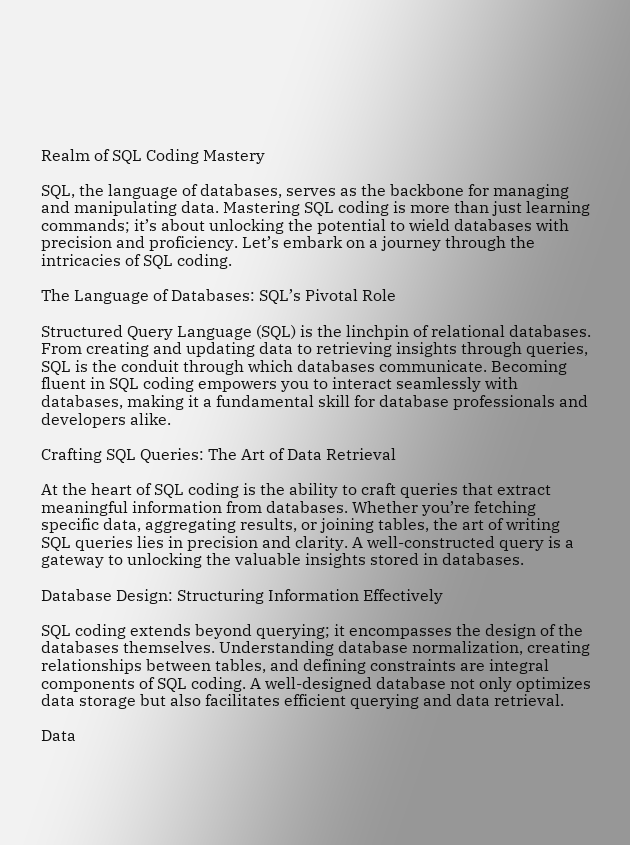Realm of SQL Coding Mastery

SQL, the language of databases, serves as the backbone for managing and manipulating data. Mastering SQL coding is more than just learning commands; it’s about unlocking the potential to wield databases with precision and proficiency. Let’s embark on a journey through the intricacies of SQL coding.

The Language of Databases: SQL’s Pivotal Role

Structured Query Language (SQL) is the linchpin of relational databases. From creating and updating data to retrieving insights through queries, SQL is the conduit through which databases communicate. Becoming fluent in SQL coding empowers you to interact seamlessly with databases, making it a fundamental skill for database professionals and developers alike.

Crafting SQL Queries: The Art of Data Retrieval

At the heart of SQL coding is the ability to craft queries that extract meaningful information from databases. Whether you’re fetching specific data, aggregating results, or joining tables, the art of writing SQL queries lies in precision and clarity. A well-constructed query is a gateway to unlocking the valuable insights stored in databases.

Database Design: Structuring Information Effectively

SQL coding extends beyond querying; it encompasses the design of the databases themselves. Understanding database normalization, creating relationships between tables, and defining constraints are integral components of SQL coding. A well-designed database not only optimizes data storage but also facilitates efficient querying and data retrieval.

Data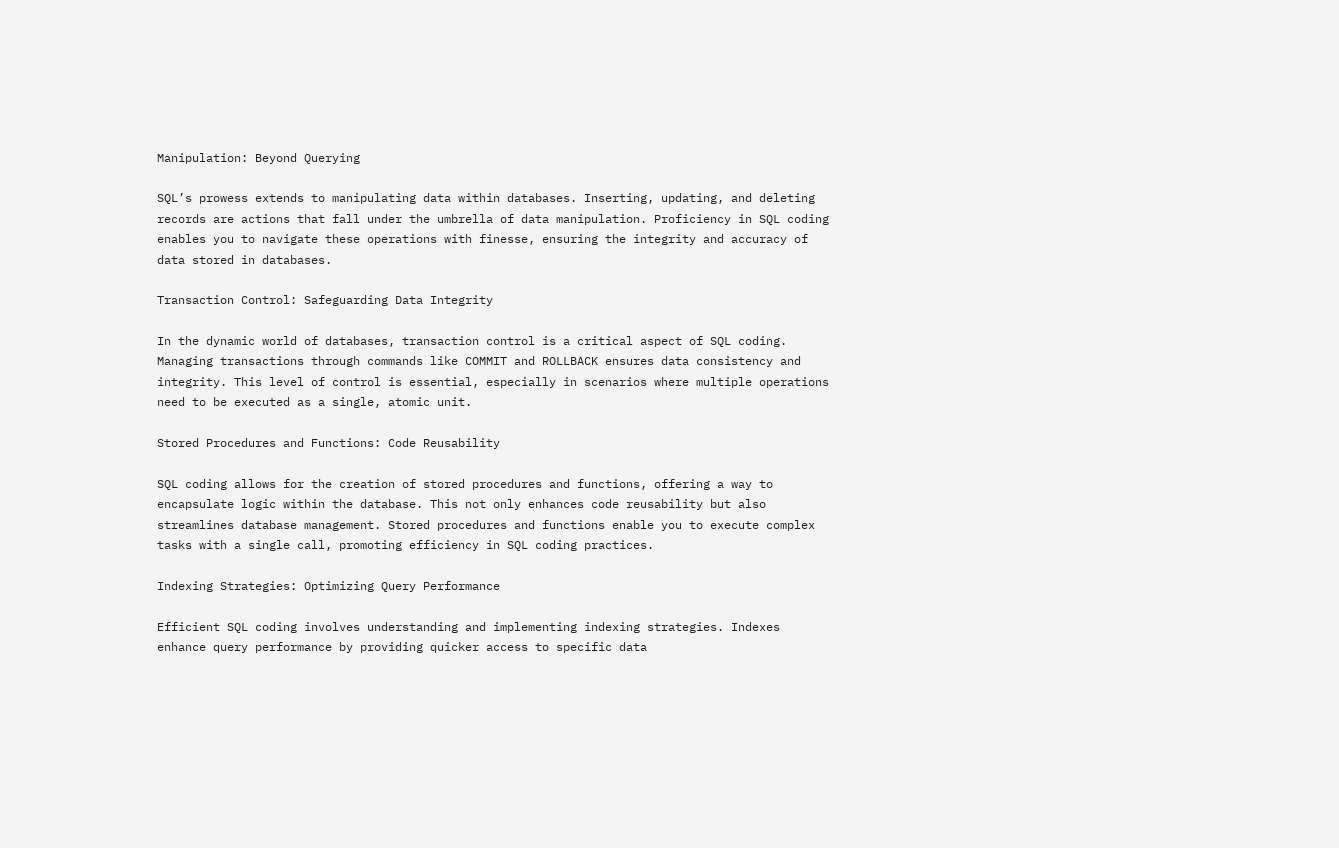Manipulation: Beyond Querying

SQL’s prowess extends to manipulating data within databases. Inserting, updating, and deleting records are actions that fall under the umbrella of data manipulation. Proficiency in SQL coding enables you to navigate these operations with finesse, ensuring the integrity and accuracy of data stored in databases.

Transaction Control: Safeguarding Data Integrity

In the dynamic world of databases, transaction control is a critical aspect of SQL coding. Managing transactions through commands like COMMIT and ROLLBACK ensures data consistency and integrity. This level of control is essential, especially in scenarios where multiple operations need to be executed as a single, atomic unit.

Stored Procedures and Functions: Code Reusability

SQL coding allows for the creation of stored procedures and functions, offering a way to encapsulate logic within the database. This not only enhances code reusability but also streamlines database management. Stored procedures and functions enable you to execute complex tasks with a single call, promoting efficiency in SQL coding practices.

Indexing Strategies: Optimizing Query Performance

Efficient SQL coding involves understanding and implementing indexing strategies. Indexes enhance query performance by providing quicker access to specific data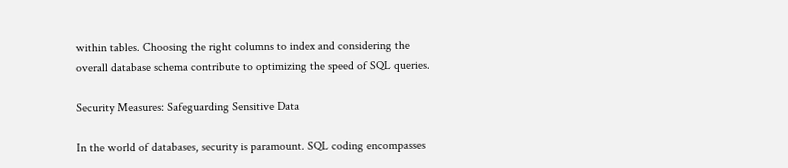within tables. Choosing the right columns to index and considering the overall database schema contribute to optimizing the speed of SQL queries.

Security Measures: Safeguarding Sensitive Data

In the world of databases, security is paramount. SQL coding encompasses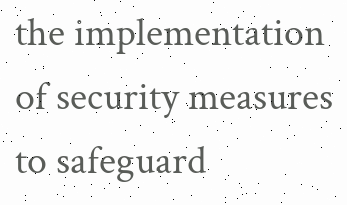the implementation of security measures to safeguard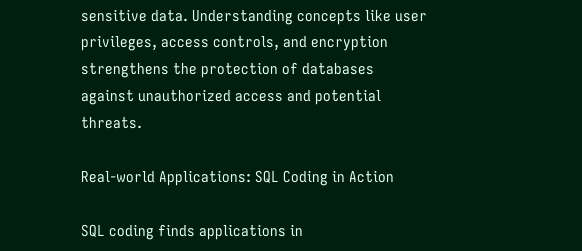sensitive data. Understanding concepts like user privileges, access controls, and encryption strengthens the protection of databases against unauthorized access and potential threats.

Real-world Applications: SQL Coding in Action

SQL coding finds applications in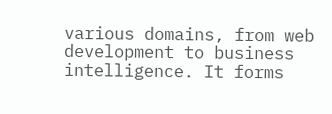various domains, from web development to business intelligence. It forms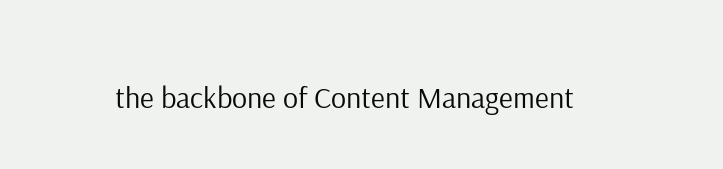the backbone of Content Management